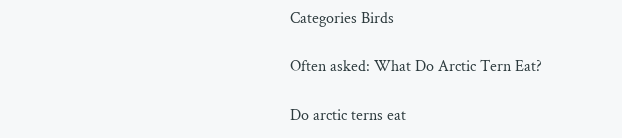Categories Birds

Often asked: What Do Arctic Tern Eat?

Do arctic terns eat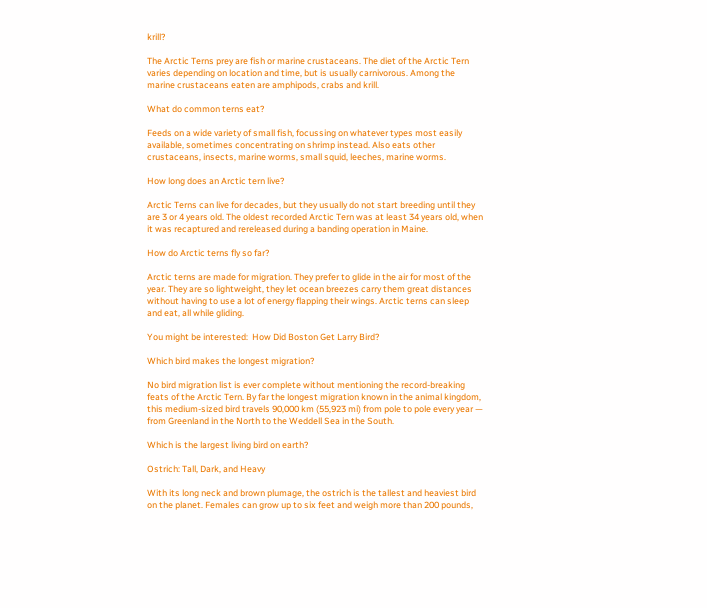krill?

The Arctic Terns prey are fish or marine crustaceans. The diet of the Arctic Tern varies depending on location and time, but is usually carnivorous. Among the marine crustaceans eaten are amphipods, crabs and krill.

What do common terns eat?

Feeds on a wide variety of small fish, focussing on whatever types most easily available, sometimes concentrating on shrimp instead. Also eats other crustaceans, insects, marine worms, small squid, leeches, marine worms.

How long does an Arctic tern live?

Arctic Terns can live for decades, but they usually do not start breeding until they are 3 or 4 years old. The oldest recorded Arctic Tern was at least 34 years old, when it was recaptured and rereleased during a banding operation in Maine.

How do Arctic terns fly so far?

Arctic terns are made for migration. They prefer to glide in the air for most of the year. They are so lightweight, they let ocean breezes carry them great distances without having to use a lot of energy flapping their wings. Arctic terns can sleep and eat, all while gliding.

You might be interested:  How Did Boston Get Larry Bird?

Which bird makes the longest migration?

No bird migration list is ever complete without mentioning the record-breaking feats of the Arctic Tern. By far the longest migration known in the animal kingdom, this medium-sized bird travels 90,000 km (55,923 mi) from pole to pole every year — from Greenland in the North to the Weddell Sea in the South.

Which is the largest living bird on earth?

Ostrich: Tall, Dark, and Heavy

With its long neck and brown plumage, the ostrich is the tallest and heaviest bird on the planet. Females can grow up to six feet and weigh more than 200 pounds,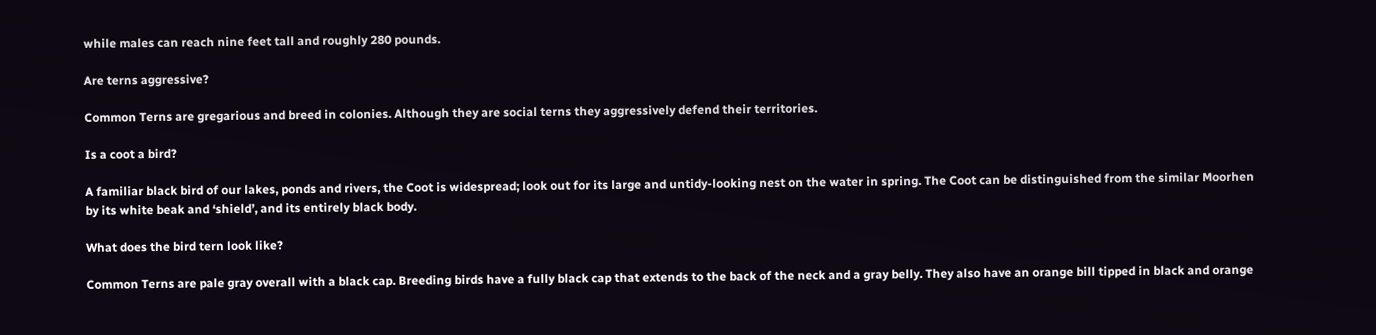while males can reach nine feet tall and roughly 280 pounds.

Are terns aggressive?

Common Terns are gregarious and breed in colonies. Although they are social terns they aggressively defend their territories.

Is a coot a bird?

A familiar black bird of our lakes, ponds and rivers, the Coot is widespread; look out for its large and untidy-looking nest on the water in spring. The Coot can be distinguished from the similar Moorhen by its white beak and ‘shield’, and its entirely black body.

What does the bird tern look like?

Common Terns are pale gray overall with a black cap. Breeding birds have a fully black cap that extends to the back of the neck and a gray belly. They also have an orange bill tipped in black and orange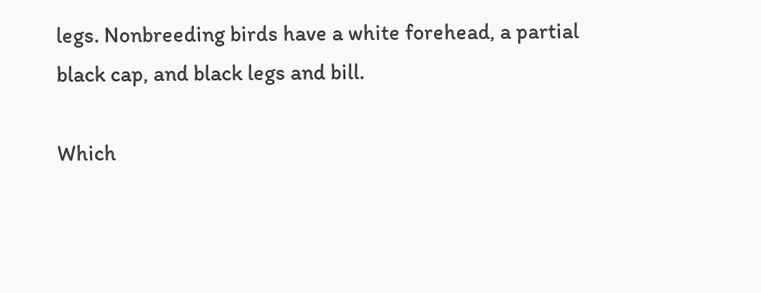legs. Nonbreeding birds have a white forehead, a partial black cap, and black legs and bill.

Which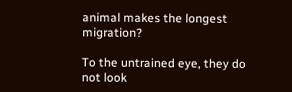animal makes the longest migration?

To the untrained eye, they do not look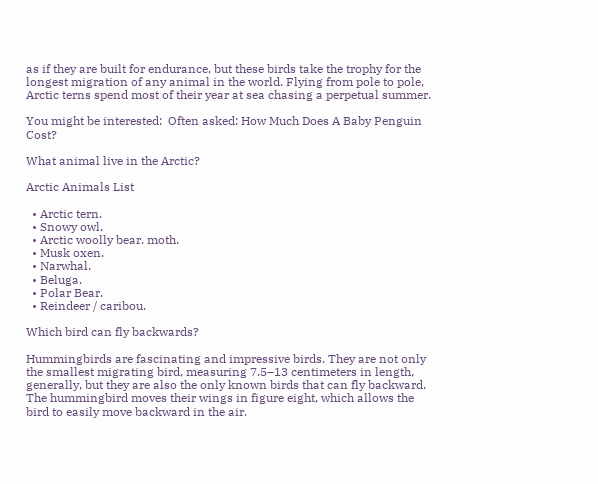as if they are built for endurance, but these birds take the trophy for the longest migration of any animal in the world. Flying from pole to pole, Arctic terns spend most of their year at sea chasing a perpetual summer.

You might be interested:  Often asked: How Much Does A Baby Penguin Cost?

What animal live in the Arctic?

Arctic Animals List

  • Arctic tern.
  • Snowy owl.
  • Arctic woolly bear. moth.
  • Musk oxen.
  • Narwhal.
  • Beluga.
  • Polar Bear.
  • Reindeer / caribou.

Which bird can fly backwards?

Hummingbirds are fascinating and impressive birds. They are not only the smallest migrating bird, measuring 7.5–13 centimeters in length, generally, but they are also the only known birds that can fly backward. The hummingbird moves their wings in figure eight, which allows the bird to easily move backward in the air.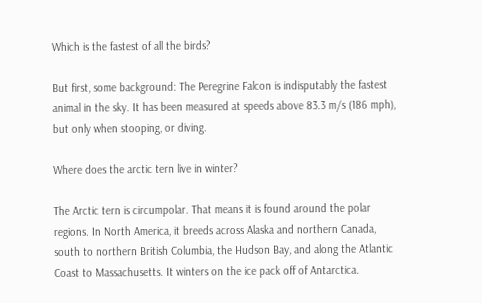Which is the fastest of all the birds?

But first, some background: The Peregrine Falcon is indisputably the fastest animal in the sky. It has been measured at speeds above 83.3 m/s (186 mph), but only when stooping, or diving.

Where does the arctic tern live in winter?

The Arctic tern is circumpolar. That means it is found around the polar regions. In North America, it breeds across Alaska and northern Canada, south to northern British Columbia, the Hudson Bay, and along the Atlantic Coast to Massachusetts. It winters on the ice pack off of Antarctica.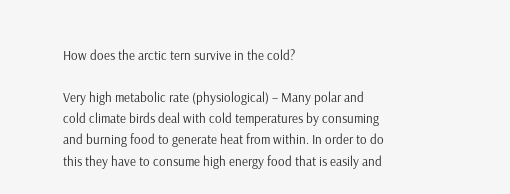How does the arctic tern survive in the cold?

Very high metabolic rate (physiological) – Many polar and cold climate birds deal with cold temperatures by consuming and burning food to generate heat from within. In order to do this they have to consume high energy food that is easily and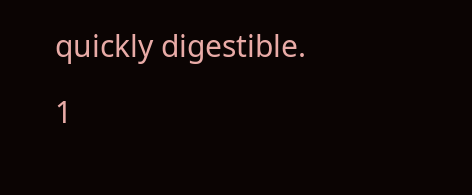quickly digestible.

1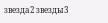звезда2 звезды3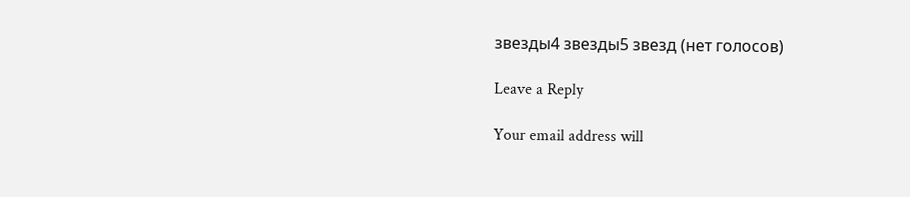звезды4 звезды5 звезд (нет голосов)

Leave a Reply

Your email address will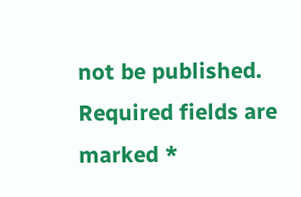not be published. Required fields are marked *